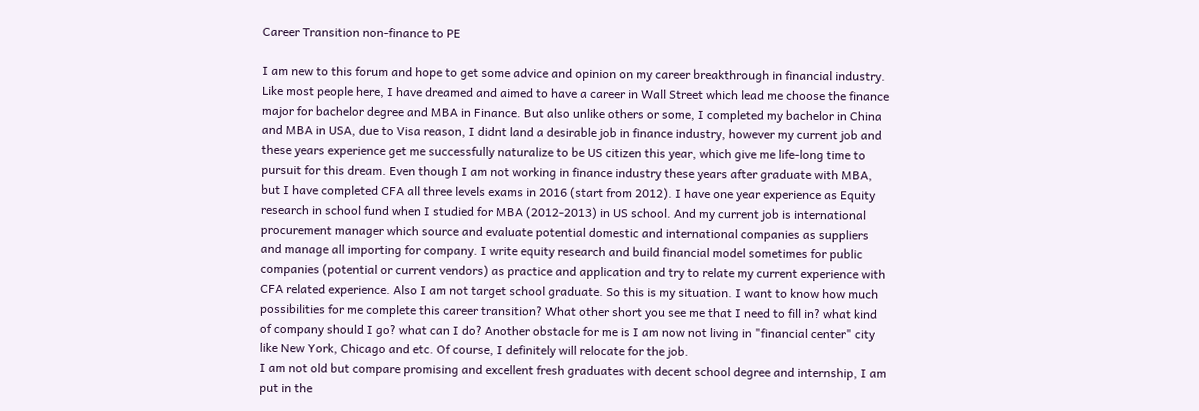Career Transition non-finance to PE

I am new to this forum and hope to get some advice and opinion on my career breakthrough in financial industry. Like most people here, I have dreamed and aimed to have a career in Wall Street which lead me choose the finance major for bachelor degree and MBA in Finance. But also unlike others or some, I completed my bachelor in China and MBA in USA, due to Visa reason, I didnt land a desirable job in finance industry, however my current job and these years experience get me successfully naturalize to be US citizen this year, which give me life-long time to pursuit for this dream. Even though I am not working in finance industry these years after graduate with MBA, but I have completed CFA all three levels exams in 2016 (start from 2012). I have one year experience as Equity research in school fund when I studied for MBA (2012-2013) in US school. And my current job is international procurement manager which source and evaluate potential domestic and international companies as suppliers and manage all importing for company. I write equity research and build financial model sometimes for public companies (potential or current vendors) as practice and application and try to relate my current experience with CFA related experience. Also I am not target school graduate. So this is my situation. I want to know how much possibilities for me complete this career transition? What other short you see me that I need to fill in? what kind of company should I go? what can I do? Another obstacle for me is I am now not living in "financial center" city like New York, Chicago and etc. Of course, I definitely will relocate for the job.
I am not old but compare promising and excellent fresh graduates with decent school degree and internship, I am put in the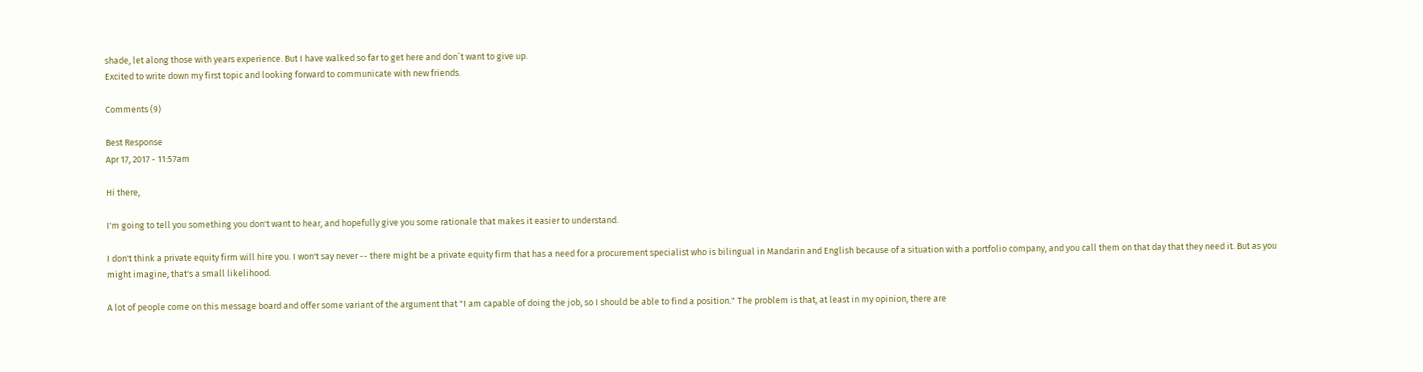shade, let along those with years experience. But I have walked so far to get here and don`t want to give up.
Excited to write down my first topic and looking forward to communicate with new friends.

Comments (9)

Best Response
Apr 17, 2017 - 11:57am

Hi there,

I'm going to tell you something you don't want to hear, and hopefully give you some rationale that makes it easier to understand.

I don't think a private equity firm will hire you. I won't say never -- there might be a private equity firm that has a need for a procurement specialist who is bilingual in Mandarin and English because of a situation with a portfolio company, and you call them on that day that they need it. But as you might imagine, that's a small likelihood.

A lot of people come on this message board and offer some variant of the argument that "I am capable of doing the job, so I should be able to find a position." The problem is that, at least in my opinion, there are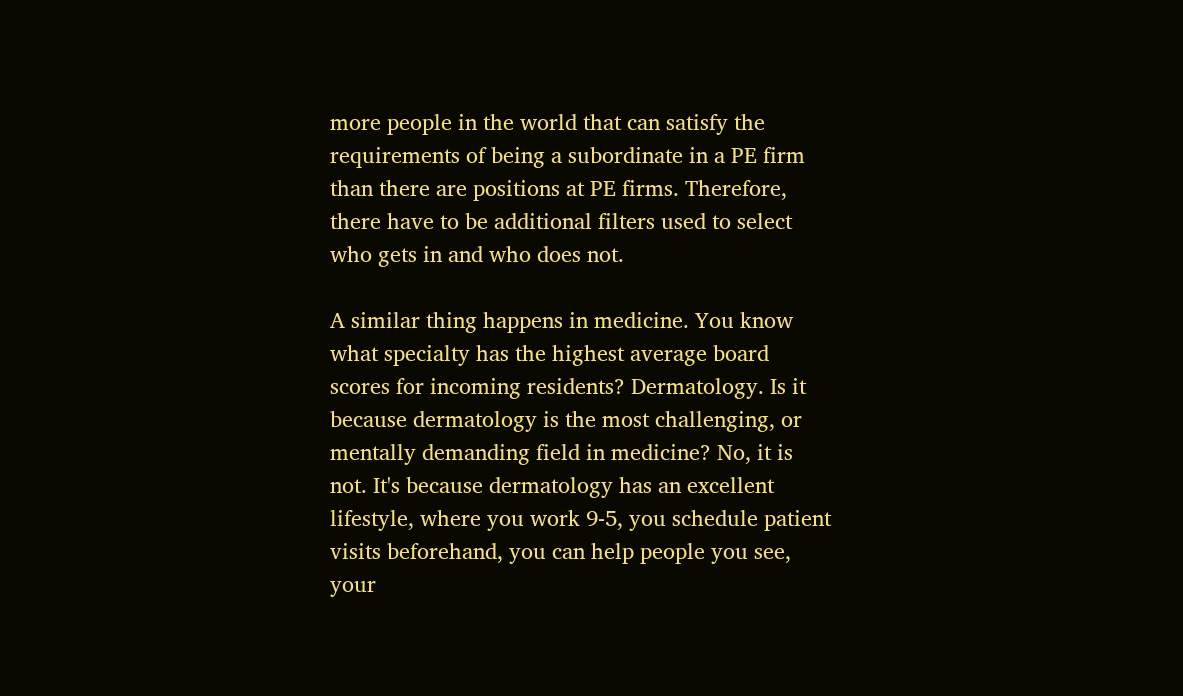more people in the world that can satisfy the requirements of being a subordinate in a PE firm than there are positions at PE firms. Therefore, there have to be additional filters used to select who gets in and who does not.

A similar thing happens in medicine. You know what specialty has the highest average board scores for incoming residents? Dermatology. Is it because dermatology is the most challenging, or mentally demanding field in medicine? No, it is not. It's because dermatology has an excellent lifestyle, where you work 9-5, you schedule patient visits beforehand, you can help people you see, your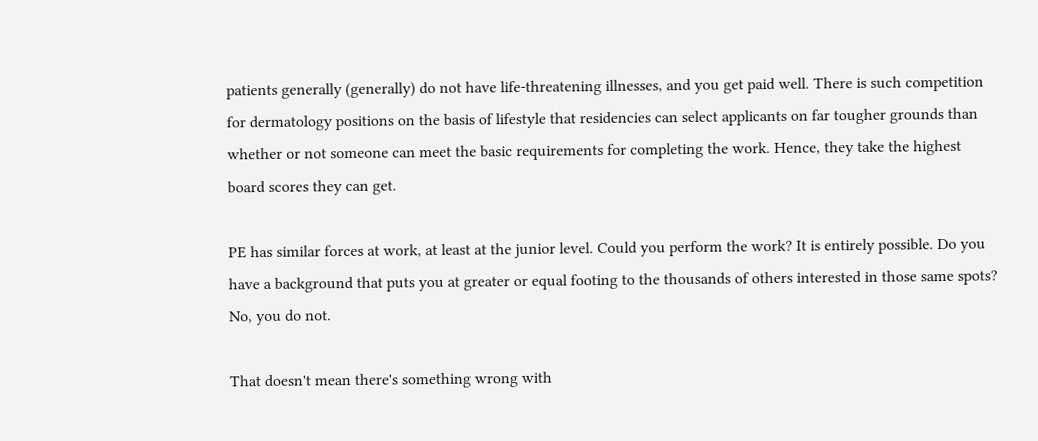patients generally (generally) do not have life-threatening illnesses, and you get paid well. There is such competition for dermatology positions on the basis of lifestyle that residencies can select applicants on far tougher grounds than whether or not someone can meet the basic requirements for completing the work. Hence, they take the highest board scores they can get.

PE has similar forces at work, at least at the junior level. Could you perform the work? It is entirely possible. Do you have a background that puts you at greater or equal footing to the thousands of others interested in those same spots? No, you do not.

That doesn't mean there's something wrong with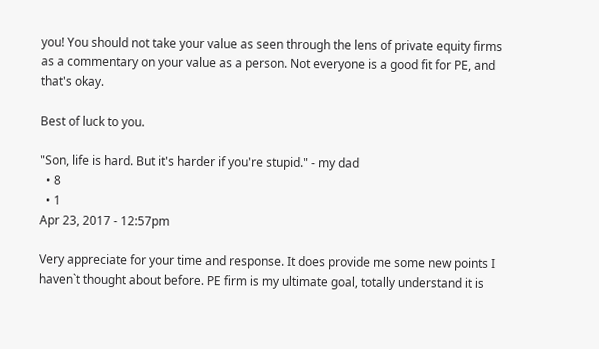you! You should not take your value as seen through the lens of private equity firms as a commentary on your value as a person. Not everyone is a good fit for PE, and that's okay.

Best of luck to you.

"Son, life is hard. But it's harder if you're stupid." - my dad
  • 8
  • 1
Apr 23, 2017 - 12:57pm

Very appreciate for your time and response. It does provide me some new points I haven`t thought about before. PE firm is my ultimate goal, totally understand it is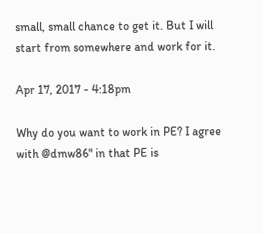small, small chance to get it. But I will start from somewhere and work for it.

Apr 17, 2017 - 4:18pm

Why do you want to work in PE? I agree with @dmw86" in that PE is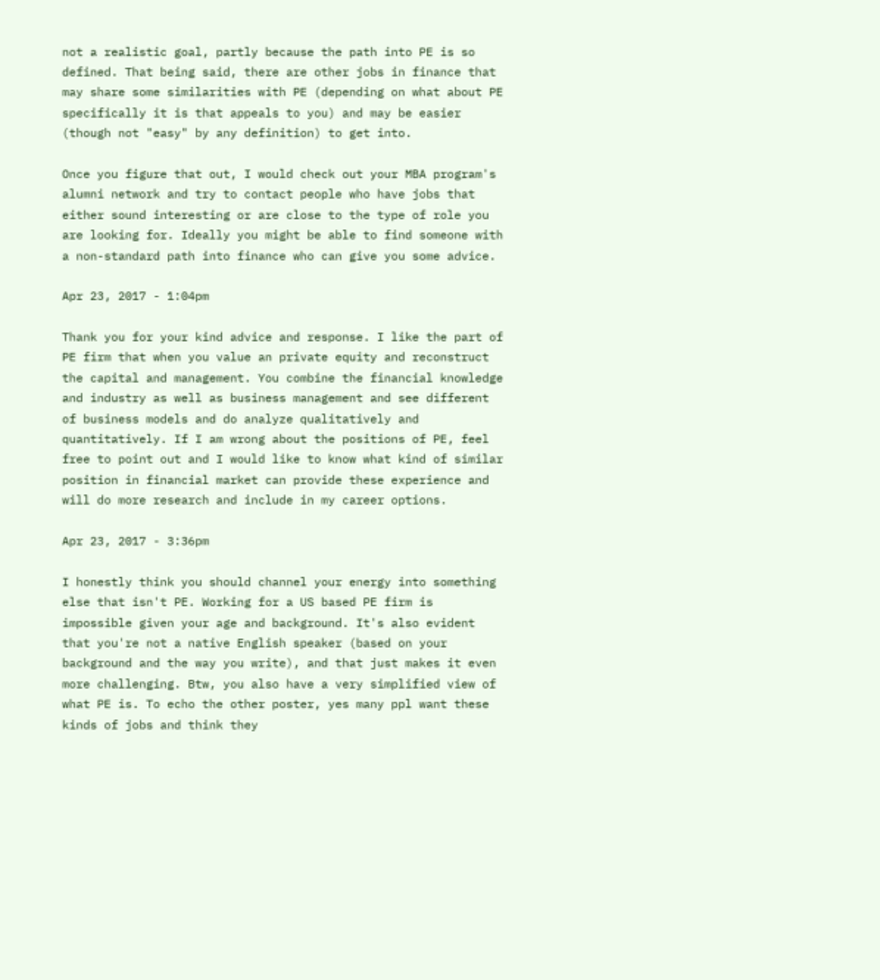not a realistic goal, partly because the path into PE is so defined. That being said, there are other jobs in finance that may share some similarities with PE (depending on what about PE specifically it is that appeals to you) and may be easier (though not "easy" by any definition) to get into.

Once you figure that out, I would check out your MBA program's alumni network and try to contact people who have jobs that either sound interesting or are close to the type of role you are looking for. Ideally you might be able to find someone with a non-standard path into finance who can give you some advice.

Apr 23, 2017 - 1:04pm

Thank you for your kind advice and response. I like the part of PE firm that when you value an private equity and reconstruct the capital and management. You combine the financial knowledge and industry as well as business management and see different of business models and do analyze qualitatively and quantitatively. If I am wrong about the positions of PE, feel free to point out and I would like to know what kind of similar position in financial market can provide these experience and will do more research and include in my career options.

Apr 23, 2017 - 3:36pm

I honestly think you should channel your energy into something else that isn't PE. Working for a US based PE firm is impossible given your age and background. It's also evident that you're not a native English speaker (based on your background and the way you write), and that just makes it even more challenging. Btw, you also have a very simplified view of what PE is. To echo the other poster, yes many ppl want these kinds of jobs and think they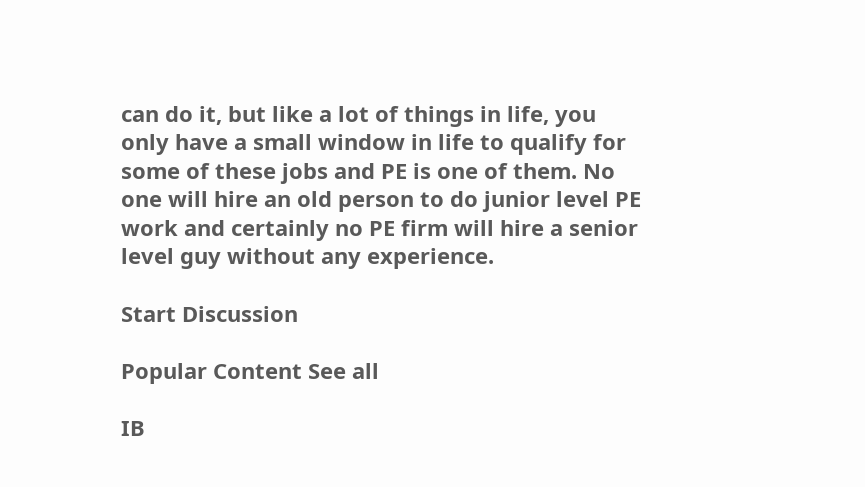can do it, but like a lot of things in life, you only have a small window in life to qualify for some of these jobs and PE is one of them. No one will hire an old person to do junior level PE work and certainly no PE firm will hire a senior level guy without any experience.

Start Discussion

Popular Content See all

IB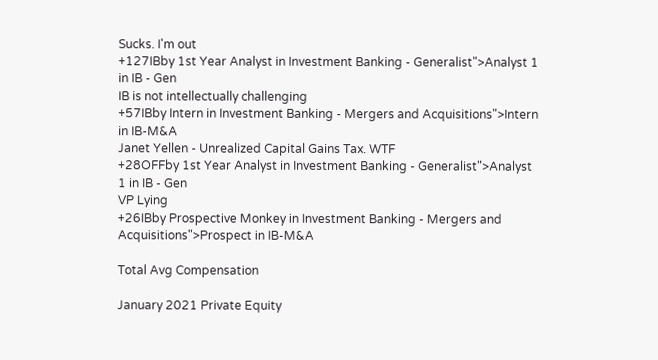Sucks. I'm out
+127IBby 1st Year Analyst in Investment Banking - Generalist">Analyst 1 in IB - Gen
IB is not intellectually challenging
+57IBby Intern in Investment Banking - Mergers and Acquisitions">Intern in IB-M&A
Janet Yellen - Unrealized Capital Gains Tax. WTF
+28OFFby 1st Year Analyst in Investment Banking - Generalist">Analyst 1 in IB - Gen
VP Lying
+26IBby Prospective Monkey in Investment Banking - Mergers and Acquisitions">Prospect in IB-M&A

Total Avg Compensation

January 2021 Private Equity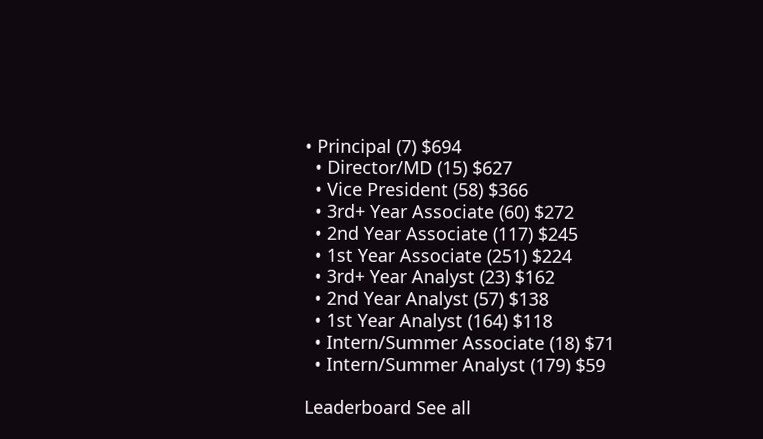• Principal (7) $694
  • Director/MD (15) $627
  • Vice President (58) $366
  • 3rd+ Year Associate (60) $272
  • 2nd Year Associate (117) $245
  • 1st Year Associate (251) $224
  • 3rd+ Year Analyst (23) $162
  • 2nd Year Analyst (57) $138
  • 1st Year Analyst (164) $118
  • Intern/Summer Associate (18) $71
  • Intern/Summer Analyst (179) $59

Leaderboard See all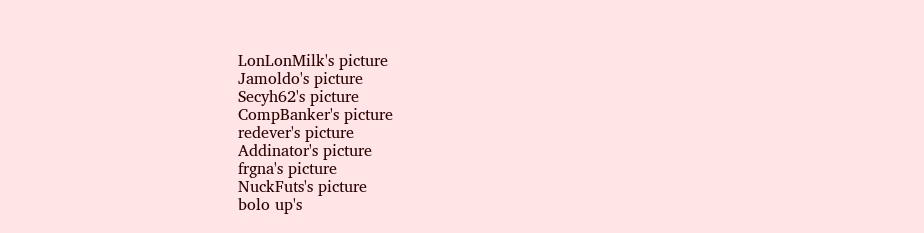LonLonMilk's picture
Jamoldo's picture
Secyh62's picture
CompBanker's picture
redever's picture
Addinator's picture
frgna's picture
NuckFuts's picture
bolo up's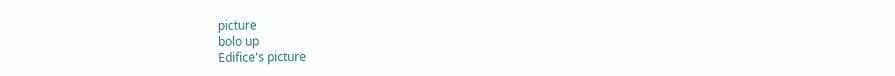picture
bolo up
Edifice's picture